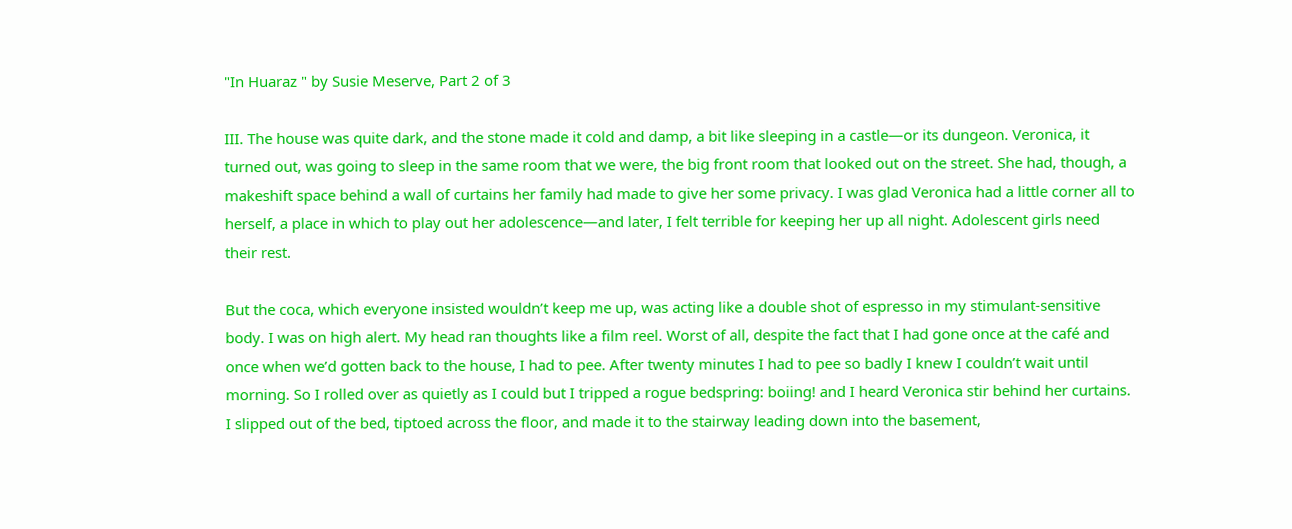"In Huaraz " by Susie Meserve, Part 2 of 3

III. The house was quite dark, and the stone made it cold and damp, a bit like sleeping in a castle—or its dungeon. Veronica, it turned out, was going to sleep in the same room that we were, the big front room that looked out on the street. She had, though, a makeshift space behind a wall of curtains her family had made to give her some privacy. I was glad Veronica had a little corner all to herself, a place in which to play out her adolescence—and later, I felt terrible for keeping her up all night. Adolescent girls need their rest.

But the coca, which everyone insisted wouldn’t keep me up, was acting like a double shot of espresso in my stimulant-sensitive body. I was on high alert. My head ran thoughts like a film reel. Worst of all, despite the fact that I had gone once at the café and once when we’d gotten back to the house, I had to pee. After twenty minutes I had to pee so badly I knew I couldn’t wait until morning. So I rolled over as quietly as I could but I tripped a rogue bedspring: boiing! and I heard Veronica stir behind her curtains. I slipped out of the bed, tiptoed across the floor, and made it to the stairway leading down into the basement,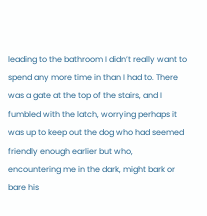leading to the bathroom I didn’t really want to spend any more time in than I had to. There was a gate at the top of the stairs, and I fumbled with the latch, worrying perhaps it was up to keep out the dog who had seemed friendly enough earlier but who, encountering me in the dark, might bark or bare his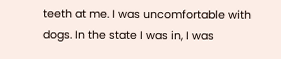teeth at me. I was uncomfortable with dogs. In the state I was in, I was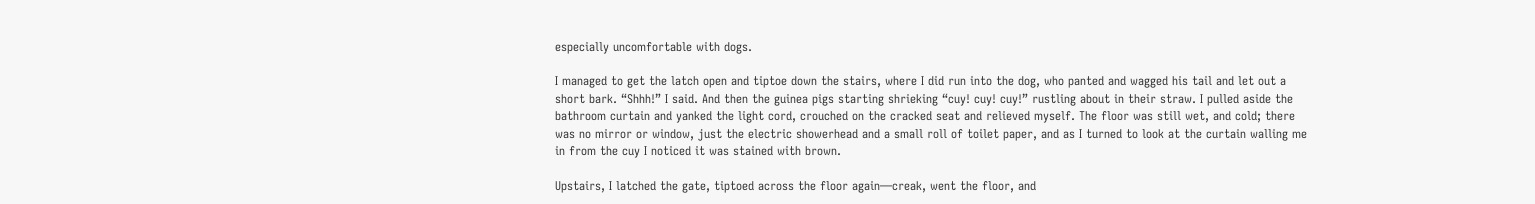especially uncomfortable with dogs.

I managed to get the latch open and tiptoe down the stairs, where I did run into the dog, who panted and wagged his tail and let out a short bark. “Shhh!” I said. And then the guinea pigs starting shrieking “cuy! cuy! cuy!” rustling about in their straw. I pulled aside the bathroom curtain and yanked the light cord, crouched on the cracked seat and relieved myself. The floor was still wet, and cold; there was no mirror or window, just the electric showerhead and a small roll of toilet paper, and as I turned to look at the curtain walling me in from the cuy I noticed it was stained with brown.

Upstairs, I latched the gate, tiptoed across the floor again—creak, went the floor, and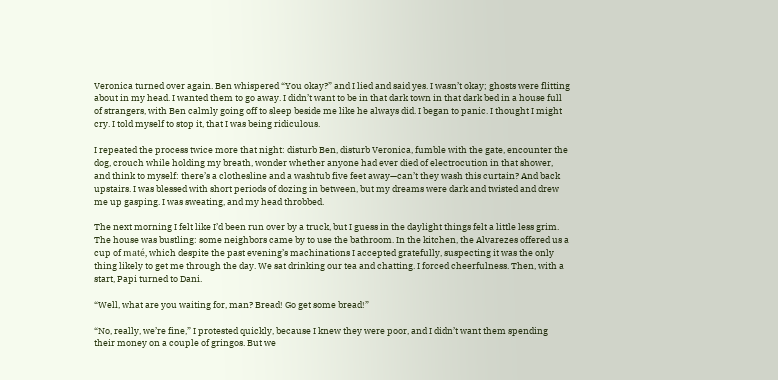Veronica turned over again. Ben whispered “You okay?” and I lied and said yes. I wasn’t okay; ghosts were flitting about in my head. I wanted them to go away. I didn’t want to be in that dark town in that dark bed in a house full of strangers, with Ben calmly going off to sleep beside me like he always did. I began to panic. I thought I might cry. I told myself to stop it, that I was being ridiculous.

I repeated the process twice more that night: disturb Ben, disturb Veronica, fumble with the gate, encounter the dog, crouch while holding my breath, wonder whether anyone had ever died of electrocution in that shower, and think to myself: there’s a clothesline and a washtub five feet away—can’t they wash this curtain? And back upstairs. I was blessed with short periods of dozing in between, but my dreams were dark and twisted and drew me up gasping. I was sweating, and my head throbbed.

The next morning I felt like I’d been run over by a truck, but I guess in the daylight things felt a little less grim. The house was bustling: some neighbors came by to use the bathroom. In the kitchen, the Alvarezes offered us a cup of maté, which despite the past evening’s machinations I accepted gratefully, suspecting it was the only thing likely to get me through the day. We sat drinking our tea and chatting. I forced cheerfulness. Then, with a start, Papi turned to Dani.

“Well, what are you waiting for, man? Bread! Go get some bread!”

“No, really, we’re fine,” I protested quickly, because I knew they were poor, and I didn’t want them spending their money on a couple of gringos. But we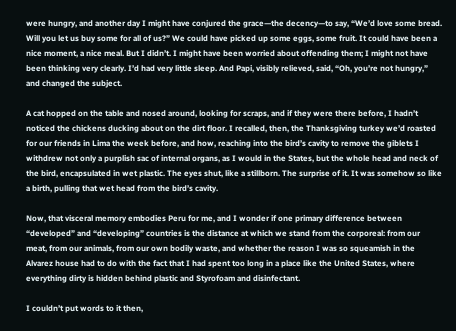were hungry, and another day I might have conjured the grace—the decency—to say, “We’d love some bread. Will you let us buy some for all of us?” We could have picked up some eggs, some fruit. It could have been a nice moment, a nice meal. But I didn’t. I might have been worried about offending them; I might not have been thinking very clearly. I’d had very little sleep. And Papi, visibly relieved, said, “Oh, you’re not hungry,” and changed the subject.

A cat hopped on the table and nosed around, looking for scraps, and if they were there before, I hadn’t noticed the chickens ducking about on the dirt floor. I recalled, then, the Thanksgiving turkey we’d roasted for our friends in Lima the week before, and how, reaching into the bird’s cavity to remove the giblets I withdrew not only a purplish sac of internal organs, as I would in the States, but the whole head and neck of the bird, encapsulated in wet plastic. The eyes shut, like a stillborn. The surprise of it. It was somehow so like a birth, pulling that wet head from the bird’s cavity.

Now, that visceral memory embodies Peru for me, and I wonder if one primary difference between “developed” and “developing” countries is the distance at which we stand from the corporeal: from our meat, from our animals, from our own bodily waste, and whether the reason I was so squeamish in the Alvarez house had to do with the fact that I had spent too long in a place like the United States, where everything dirty is hidden behind plastic and Styrofoam and disinfectant.

I couldn’t put words to it then,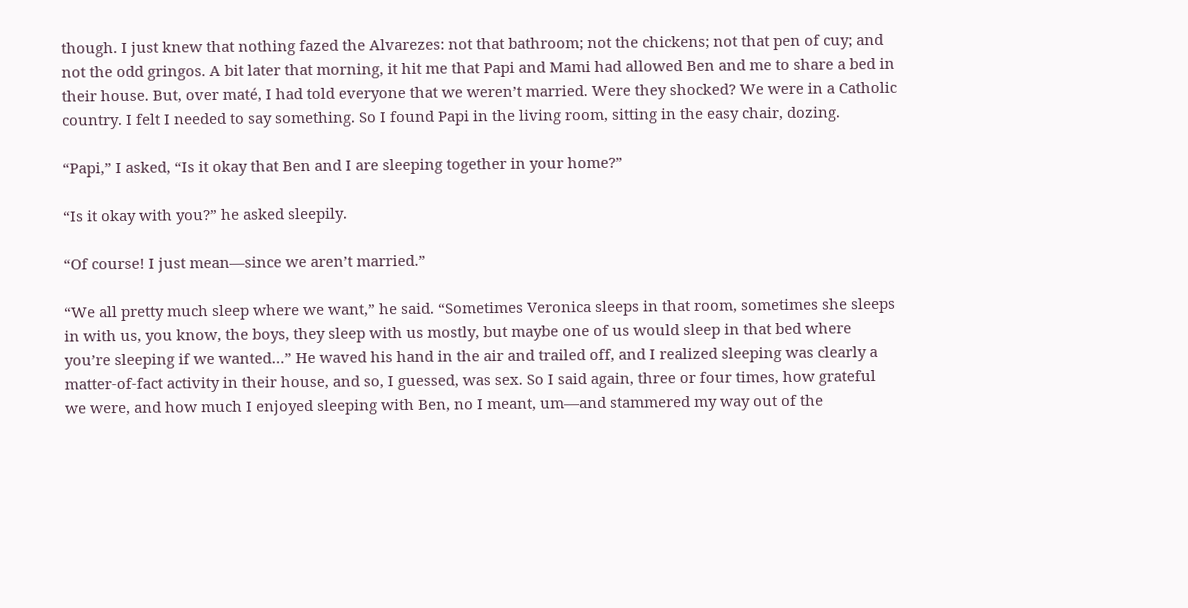though. I just knew that nothing fazed the Alvarezes: not that bathroom; not the chickens; not that pen of cuy; and not the odd gringos. A bit later that morning, it hit me that Papi and Mami had allowed Ben and me to share a bed in their house. But, over maté, I had told everyone that we weren’t married. Were they shocked? We were in a Catholic country. I felt I needed to say something. So I found Papi in the living room, sitting in the easy chair, dozing.

“Papi,” I asked, “Is it okay that Ben and I are sleeping together in your home?”

“Is it okay with you?” he asked sleepily.

“Of course! I just mean—since we aren’t married.”

“We all pretty much sleep where we want,” he said. “Sometimes Veronica sleeps in that room, sometimes she sleeps in with us, you know, the boys, they sleep with us mostly, but maybe one of us would sleep in that bed where you’re sleeping if we wanted…” He waved his hand in the air and trailed off, and I realized sleeping was clearly a matter-of-fact activity in their house, and so, I guessed, was sex. So I said again, three or four times, how grateful we were, and how much I enjoyed sleeping with Ben, no I meant, um—and stammered my way out of the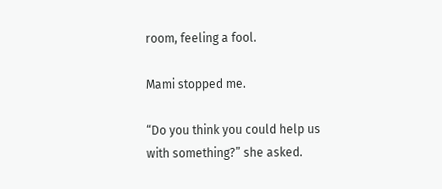room, feeling a fool.

Mami stopped me.

“Do you think you could help us with something?” she asked.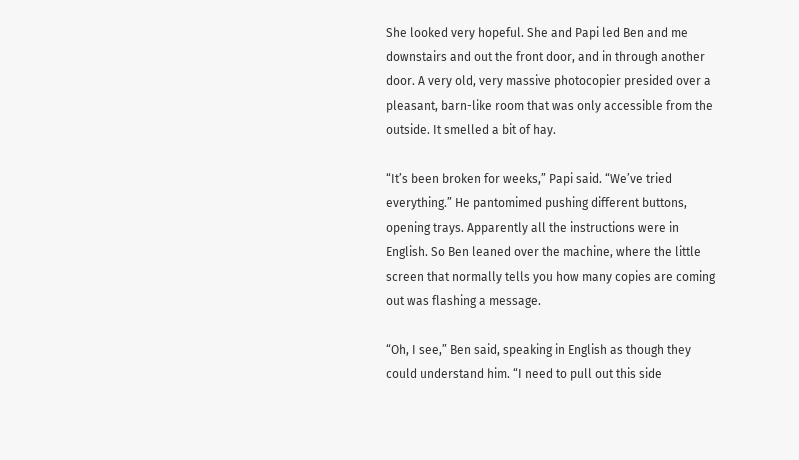She looked very hopeful. She and Papi led Ben and me downstairs and out the front door, and in through another door. A very old, very massive photocopier presided over a pleasant, barn-like room that was only accessible from the outside. It smelled a bit of hay.

“It’s been broken for weeks,” Papi said. “We’ve tried everything.” He pantomimed pushing different buttons, opening trays. Apparently all the instructions were in English. So Ben leaned over the machine, where the little screen that normally tells you how many copies are coming out was flashing a message.

“Oh, I see,” Ben said, speaking in English as though they could understand him. “I need to pull out this side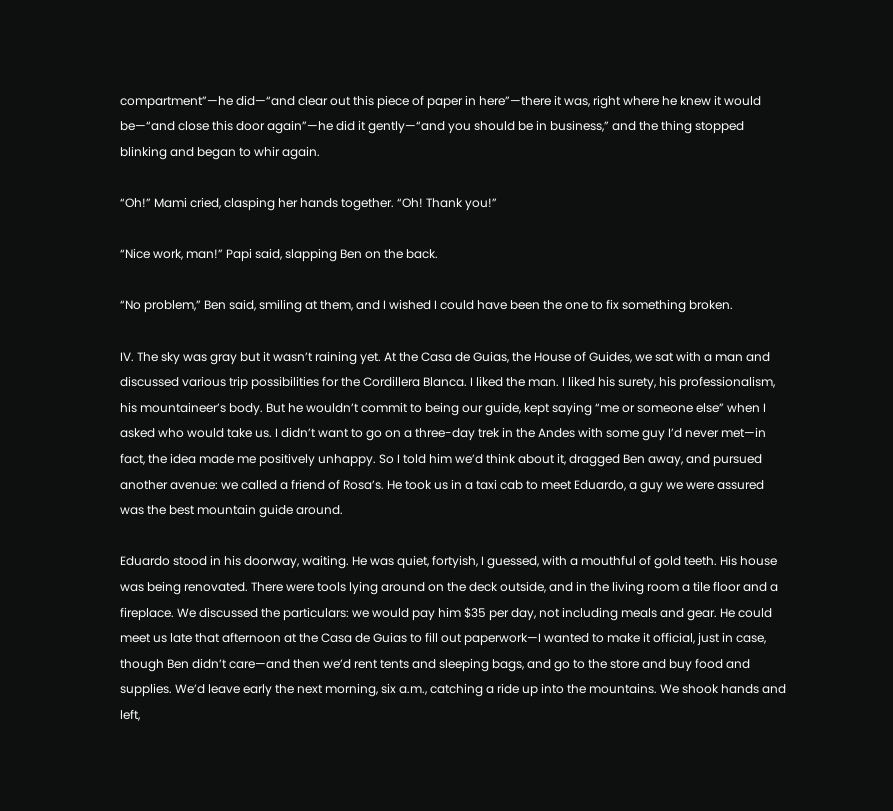compartment”—he did—“and clear out this piece of paper in here”—there it was, right where he knew it would be—“and close this door again”—he did it gently—“and you should be in business,” and the thing stopped blinking and began to whir again.

“Oh!” Mami cried, clasping her hands together. “Oh! Thank you!”

“Nice work, man!” Papi said, slapping Ben on the back.

“No problem,” Ben said, smiling at them, and I wished I could have been the one to fix something broken.

IV. The sky was gray but it wasn’t raining yet. At the Casa de Guias, the House of Guides, we sat with a man and discussed various trip possibilities for the Cordillera Blanca. I liked the man. I liked his surety, his professionalism, his mountaineer’s body. But he wouldn’t commit to being our guide, kept saying “me or someone else” when I asked who would take us. I didn’t want to go on a three-day trek in the Andes with some guy I’d never met—in fact, the idea made me positively unhappy. So I told him we’d think about it, dragged Ben away, and pursued another avenue: we called a friend of Rosa’s. He took us in a taxi cab to meet Eduardo, a guy we were assured was the best mountain guide around.

Eduardo stood in his doorway, waiting. He was quiet, fortyish, I guessed, with a mouthful of gold teeth. His house was being renovated. There were tools lying around on the deck outside, and in the living room a tile floor and a fireplace. We discussed the particulars: we would pay him $35 per day, not including meals and gear. He could meet us late that afternoon at the Casa de Guias to fill out paperwork—I wanted to make it official, just in case, though Ben didn’t care—and then we’d rent tents and sleeping bags, and go to the store and buy food and supplies. We’d leave early the next morning, six a.m., catching a ride up into the mountains. We shook hands and left,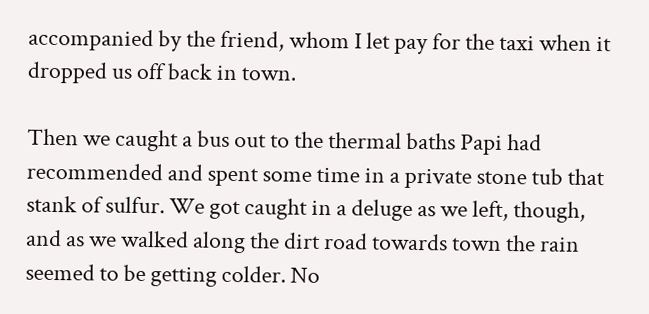accompanied by the friend, whom I let pay for the taxi when it dropped us off back in town.

Then we caught a bus out to the thermal baths Papi had recommended and spent some time in a private stone tub that stank of sulfur. We got caught in a deluge as we left, though, and as we walked along the dirt road towards town the rain seemed to be getting colder. No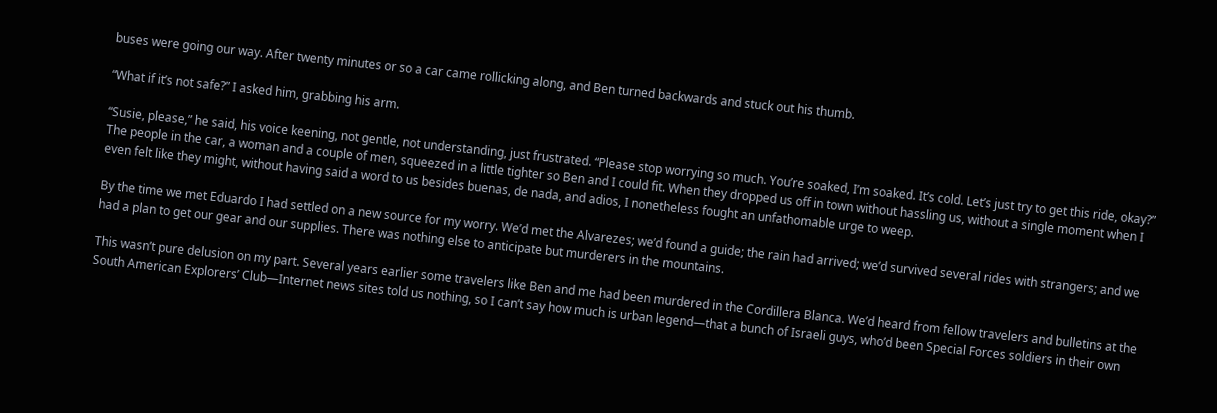buses were going our way. After twenty minutes or so a car came rollicking along, and Ben turned backwards and stuck out his thumb.

“What if it’s not safe?” I asked him, grabbing his arm.

“Susie, please,” he said, his voice keening, not gentle, not understanding, just frustrated. “Please stop worrying so much. You’re soaked, I’m soaked. It’s cold. Let’s just try to get this ride, okay?”
The people in the car, a woman and a couple of men, squeezed in a little tighter so Ben and I could fit. When they dropped us off in town without hassling us, without a single moment when I even felt like they might, without having said a word to us besides buenas, de nada, and adios, I nonetheless fought an unfathomable urge to weep.

By the time we met Eduardo I had settled on a new source for my worry. We’d met the Alvarezes; we’d found a guide; the rain had arrived; we’d survived several rides with strangers; and we had a plan to get our gear and our supplies. There was nothing else to anticipate but murderers in the mountains.

This wasn’t pure delusion on my part. Several years earlier some travelers like Ben and me had been murdered in the Cordillera Blanca. We’d heard from fellow travelers and bulletins at the South American Explorers’ Club—Internet news sites told us nothing, so I can’t say how much is urban legend—that a bunch of Israeli guys, who’d been Special Forces soldiers in their own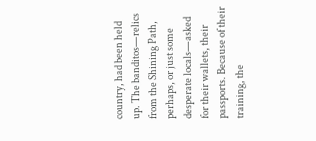country, had been held up. The banditos—relics from the Shining Path, perhaps, or just some desperate locals—asked for their wallets, their passports. Because of their training, the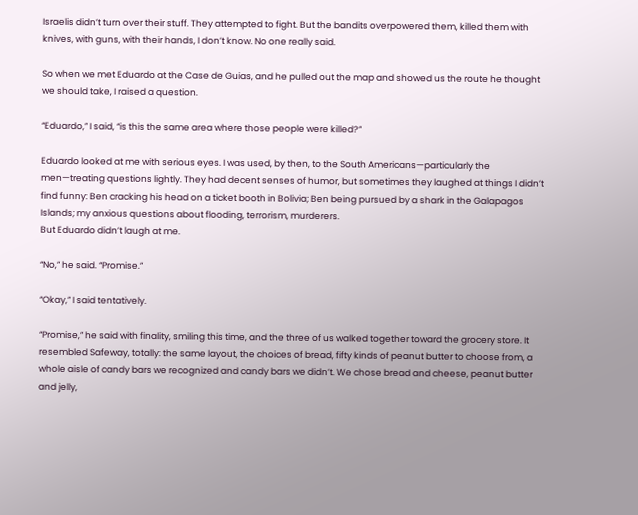Israelis didn’t turn over their stuff. They attempted to fight. But the bandits overpowered them, killed them with knives, with guns, with their hands, I don’t know. No one really said.

So when we met Eduardo at the Case de Guias, and he pulled out the map and showed us the route he thought we should take, I raised a question.

“Eduardo,” I said, “is this the same area where those people were killed?”

Eduardo looked at me with serious eyes. I was used, by then, to the South Americans—particularly the men—treating questions lightly. They had decent senses of humor, but sometimes they laughed at things I didn’t find funny: Ben cracking his head on a ticket booth in Bolivia; Ben being pursued by a shark in the Galapagos Islands; my anxious questions about flooding, terrorism, murderers.
But Eduardo didn’t laugh at me.

“No,” he said. “Promise.”

“Okay,” I said tentatively.

“Promise,” he said with finality, smiling this time, and the three of us walked together toward the grocery store. It resembled Safeway, totally: the same layout, the choices of bread, fifty kinds of peanut butter to choose from, a whole aisle of candy bars we recognized and candy bars we didn’t. We chose bread and cheese, peanut butter and jelly,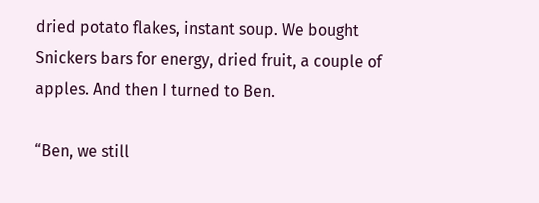dried potato flakes, instant soup. We bought Snickers bars for energy, dried fruit, a couple of apples. And then I turned to Ben.

“Ben, we still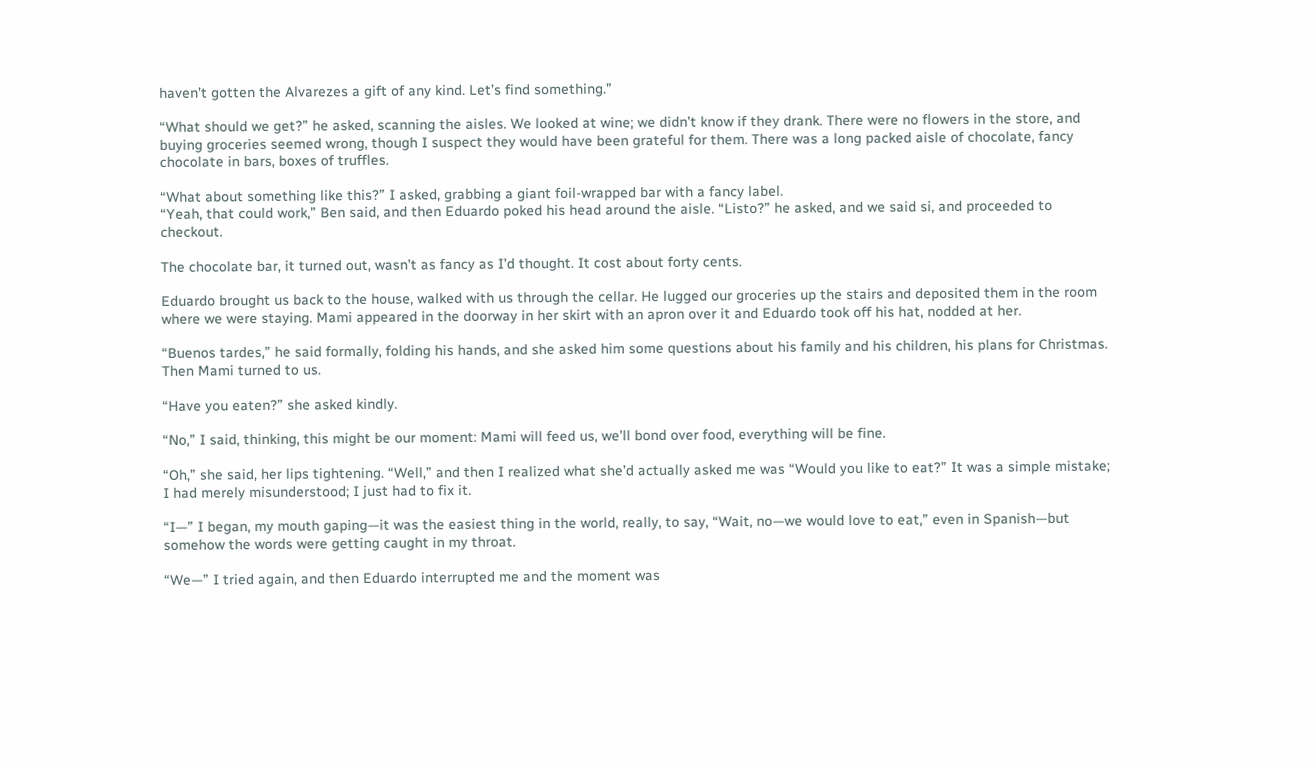haven’t gotten the Alvarezes a gift of any kind. Let’s find something.”

“What should we get?” he asked, scanning the aisles. We looked at wine; we didn’t know if they drank. There were no flowers in the store, and buying groceries seemed wrong, though I suspect they would have been grateful for them. There was a long packed aisle of chocolate, fancy chocolate in bars, boxes of truffles.

“What about something like this?” I asked, grabbing a giant foil-wrapped bar with a fancy label.
“Yeah, that could work,” Ben said, and then Eduardo poked his head around the aisle. “Listo?” he asked, and we said si, and proceeded to checkout.

The chocolate bar, it turned out, wasn’t as fancy as I’d thought. It cost about forty cents.

Eduardo brought us back to the house, walked with us through the cellar. He lugged our groceries up the stairs and deposited them in the room where we were staying. Mami appeared in the doorway in her skirt with an apron over it and Eduardo took off his hat, nodded at her.

“Buenos tardes,” he said formally, folding his hands, and she asked him some questions about his family and his children, his plans for Christmas. Then Mami turned to us.

“Have you eaten?” she asked kindly.

“No,” I said, thinking, this might be our moment: Mami will feed us, we’ll bond over food, everything will be fine.

“Oh,” she said, her lips tightening. “Well,” and then I realized what she’d actually asked me was “Would you like to eat?” It was a simple mistake; I had merely misunderstood; I just had to fix it.

“I—” I began, my mouth gaping—it was the easiest thing in the world, really, to say, “Wait, no—we would love to eat,” even in Spanish—but somehow the words were getting caught in my throat.

“We—” I tried again, and then Eduardo interrupted me and the moment was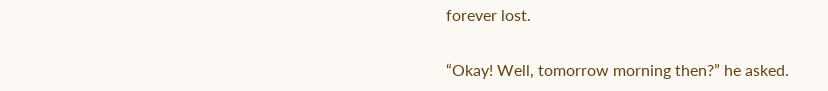forever lost.

“Okay! Well, tomorrow morning then?” he asked.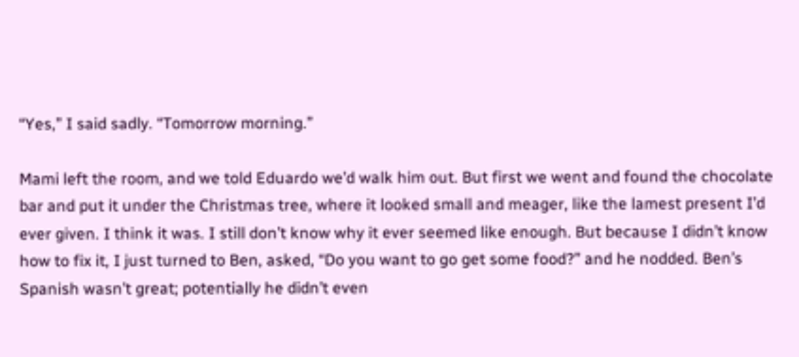“Yes,” I said sadly. “Tomorrow morning.”

Mami left the room, and we told Eduardo we’d walk him out. But first we went and found the chocolate bar and put it under the Christmas tree, where it looked small and meager, like the lamest present I’d ever given. I think it was. I still don’t know why it ever seemed like enough. But because I didn’t know how to fix it, I just turned to Ben, asked, “Do you want to go get some food?” and he nodded. Ben’s Spanish wasn’t great; potentially he didn’t even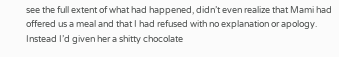see the full extent of what had happened, didn’t even realize that Mami had offered us a meal and that I had refused with no explanation or apology. Instead I’d given her a shitty chocolate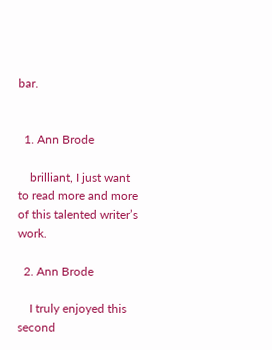bar.


  1. Ann Brode

    brilliant, I just want to read more and more of this talented writer’s work.

  2. Ann Brode

    I truly enjoyed this second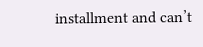installment and can’t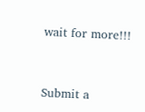wait for more!!!


Submit a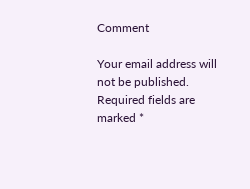Comment

Your email address will not be published. Required fields are marked *